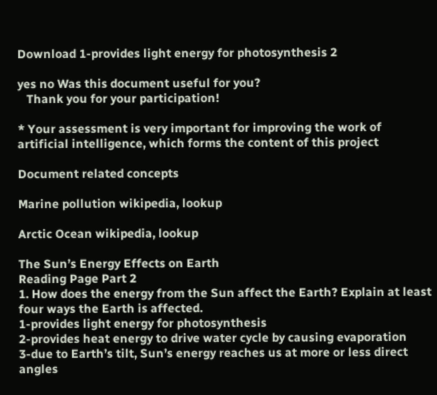Download 1-provides light energy for photosynthesis 2

yes no Was this document useful for you?
   Thank you for your participation!

* Your assessment is very important for improving the work of artificial intelligence, which forms the content of this project

Document related concepts

Marine pollution wikipedia, lookup

Arctic Ocean wikipedia, lookup

The Sun’s Energy Effects on Earth
Reading Page Part 2
1. How does the energy from the Sun affect the Earth? Explain at least four ways the Earth is affected.
1-provides light energy for photosynthesis
2-provides heat energy to drive water cycle by causing evaporation
3-due to Earth’s tilt, Sun’s energy reaches us at more or less direct angles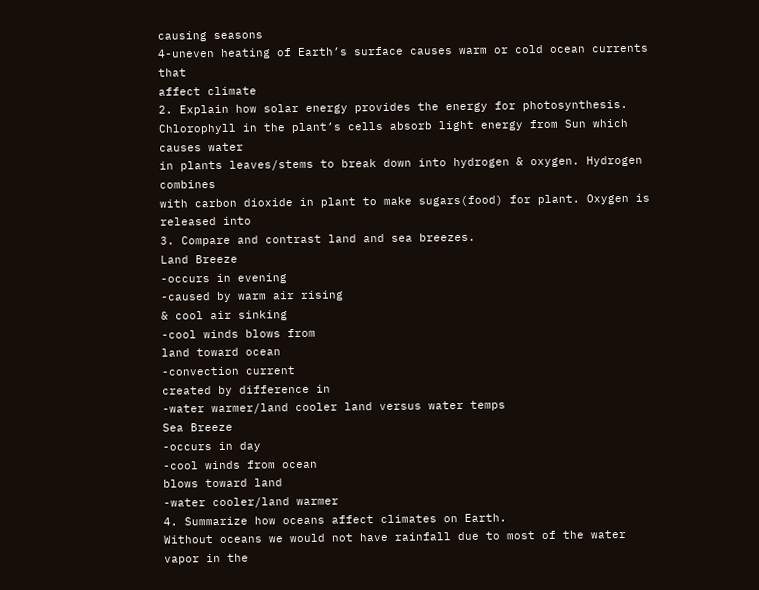causing seasons
4-uneven heating of Earth’s surface causes warm or cold ocean currents that
affect climate
2. Explain how solar energy provides the energy for photosynthesis.
Chlorophyll in the plant’s cells absorb light energy from Sun which causes water
in plants leaves/stems to break down into hydrogen & oxygen. Hydrogen combines
with carbon dioxide in plant to make sugars(food) for plant. Oxygen is released into
3. Compare and contrast land and sea breezes.
Land Breeze
-occurs in evening
-caused by warm air rising
& cool air sinking
-cool winds blows from
land toward ocean
-convection current
created by difference in
-water warmer/land cooler land versus water temps
Sea Breeze
-occurs in day
-cool winds from ocean
blows toward land
-water cooler/land warmer
4. Summarize how oceans affect climates on Earth.
Without oceans we would not have rainfall due to most of the water vapor in the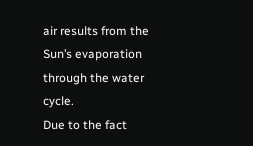air results from the Sun’s evaporation through the water cycle.
Due to the fact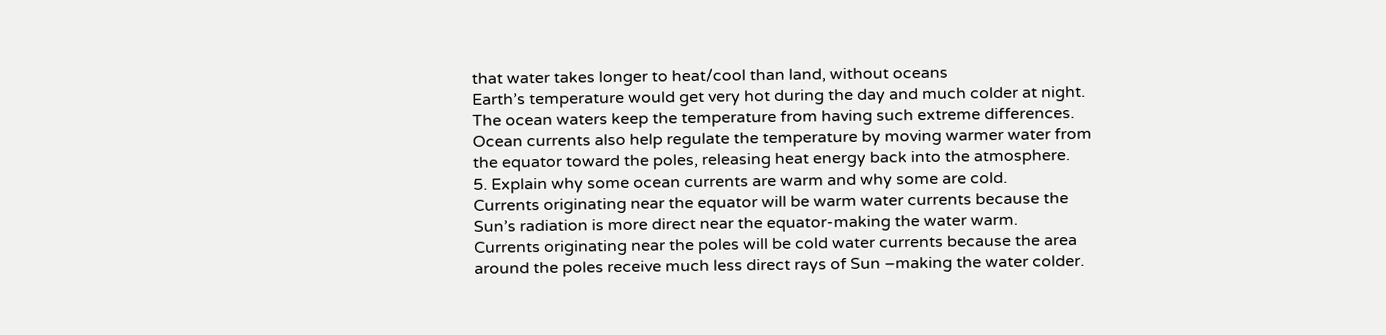that water takes longer to heat/cool than land, without oceans
Earth’s temperature would get very hot during the day and much colder at night.
The ocean waters keep the temperature from having such extreme differences.
Ocean currents also help regulate the temperature by moving warmer water from
the equator toward the poles, releasing heat energy back into the atmosphere.
5. Explain why some ocean currents are warm and why some are cold.
Currents originating near the equator will be warm water currents because the
Sun’s radiation is more direct near the equator-making the water warm.
Currents originating near the poles will be cold water currents because the area
around the poles receive much less direct rays of Sun –making the water colder.